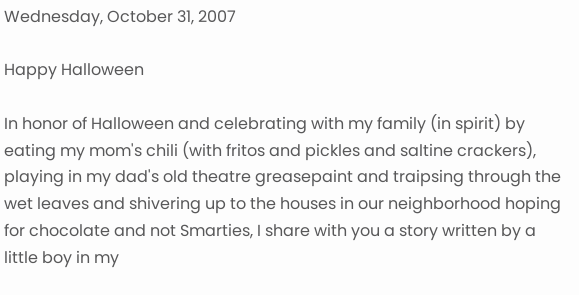Wednesday, October 31, 2007

Happy Halloween

In honor of Halloween and celebrating with my family (in spirit) by eating my mom's chili (with fritos and pickles and saltine crackers), playing in my dad's old theatre greasepaint and traipsing through the wet leaves and shivering up to the houses in our neighborhood hoping for chocolate and not Smarties, I share with you a story written by a little boy in my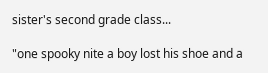sister's second grade class...

"one spooky nite a boy lost his shoe and a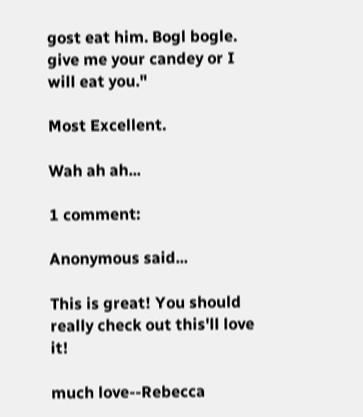gost eat him. Bogl bogle. give me your candey or I will eat you."

Most Excellent.

Wah ah ah...

1 comment:

Anonymous said...

This is great! You should really check out this'll love it!

much love--Rebecca